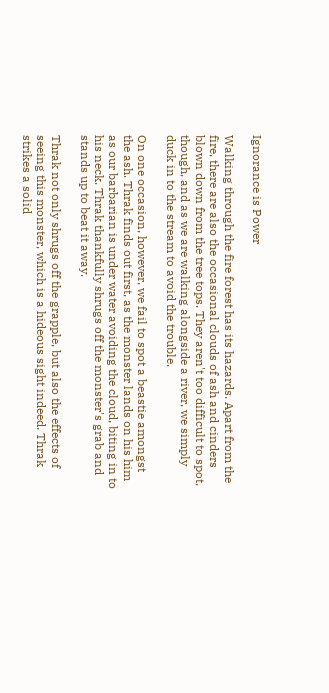Ignorance is Power

Walking through the fire forest has its hazards. Apart from the fire, there are also the occasional clouds of ash and cinders blown down from the tree tops. They aren't too difficult to spot, though, and as we are walking alongside a river, we simply duck in to the stream to avoid the trouble.

On one occasion, however, we fail to spot a beastie amongst the ash. Thrak finds out first, as the monster lands on his him as our barbarian is under water avoiding the cloud, biting in to his neck. Thrak thankfully shrugs off the monster's grab and stands up to beat it away.

Thrak not only shrugs off the grapple, but also the effects of seeing this monster, which is a hideous sight indeed. Thrak strikes a solid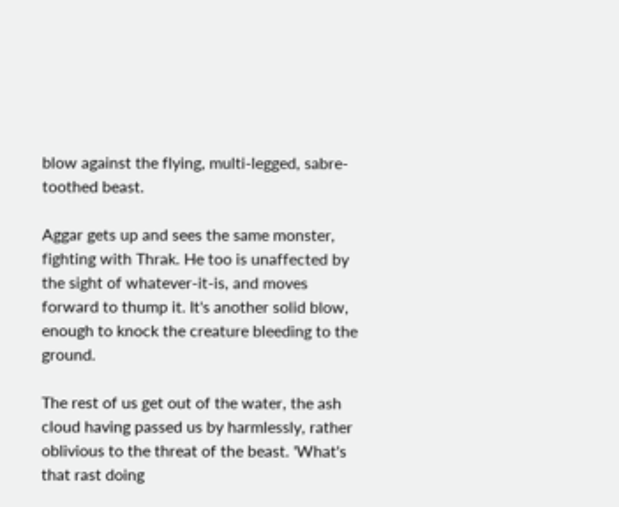blow against the flying, multi-legged, sabre-toothed beast.

Aggar gets up and sees the same monster, fighting with Thrak. He too is unaffected by the sight of whatever-it-is, and moves forward to thump it. It's another solid blow, enough to knock the creature bleeding to the ground.

The rest of us get out of the water, the ash cloud having passed us by harmlessly, rather oblivious to the threat of the beast. 'What's that rast doing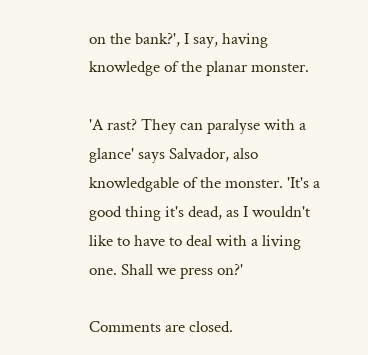on the bank?', I say, having knowledge of the planar monster.

'A rast? They can paralyse with a glance' says Salvador, also knowledgable of the monster. 'It's a good thing it's dead, as I wouldn't like to have to deal with a living one. Shall we press on?'

Comments are closed.